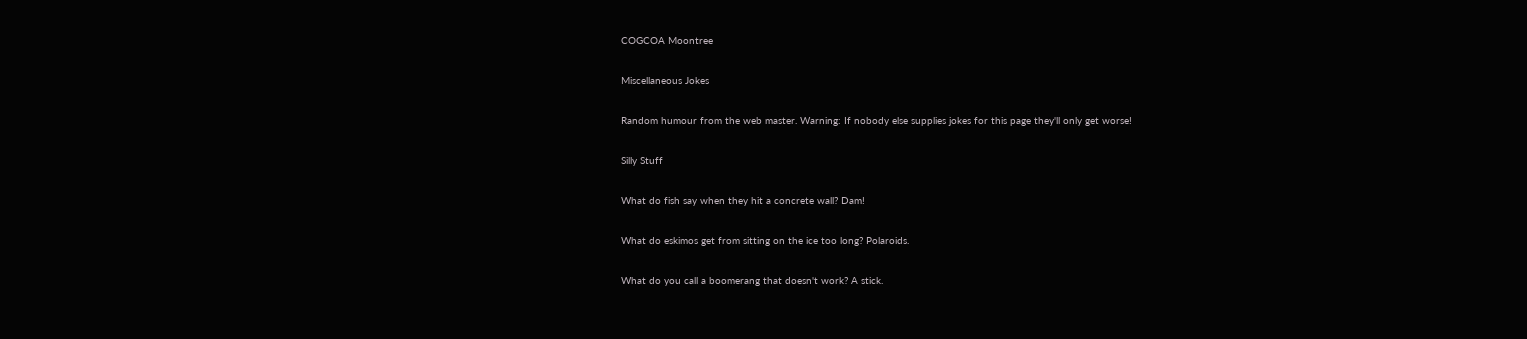COGCOA Moontree

Miscellaneous Jokes

Random humour from the web master. Warning: If nobody else supplies jokes for this page they'll only get worse!

Silly Stuff

What do fish say when they hit a concrete wall? Dam!

What do eskimos get from sitting on the ice too long? Polaroids.

What do you call a boomerang that doesn't work? A stick.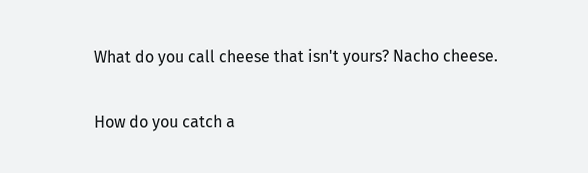What do you call cheese that isn't yours? Nacho cheese.

How do you catch a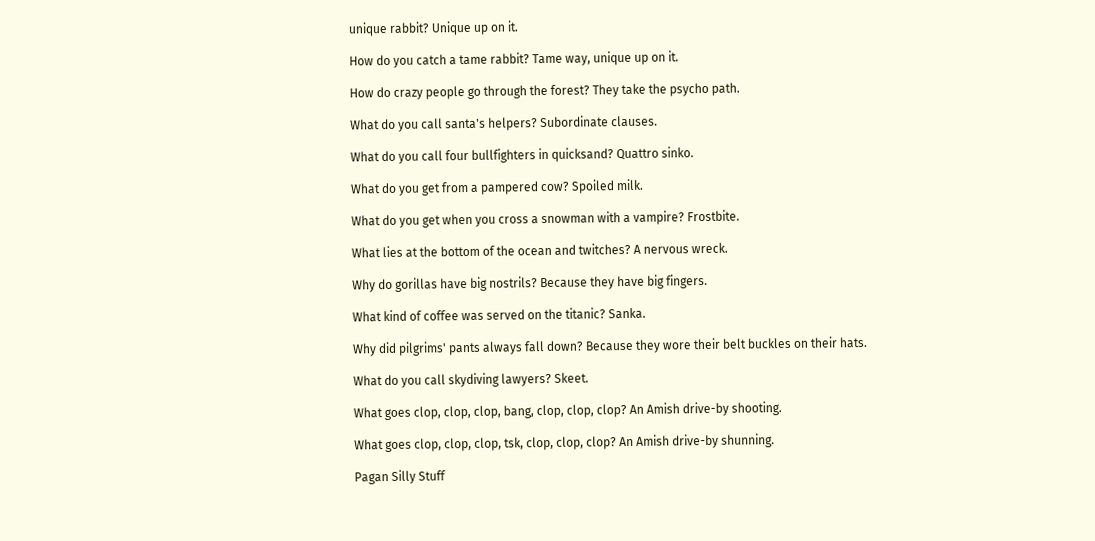unique rabbit? Unique up on it.

How do you catch a tame rabbit? Tame way, unique up on it.

How do crazy people go through the forest? They take the psycho path.

What do you call santa's helpers? Subordinate clauses.

What do you call four bullfighters in quicksand? Quattro sinko.

What do you get from a pampered cow? Spoiled milk.

What do you get when you cross a snowman with a vampire? Frostbite.

What lies at the bottom of the ocean and twitches? A nervous wreck.

Why do gorillas have big nostrils? Because they have big fingers.

What kind of coffee was served on the titanic? Sanka.

Why did pilgrims' pants always fall down? Because they wore their belt buckles on their hats.

What do you call skydiving lawyers? Skeet.

What goes clop, clop, clop, bang, clop, clop, clop? An Amish drive-by shooting.

What goes clop, clop, clop, tsk, clop, clop, clop? An Amish drive-by shunning.

Pagan Silly Stuff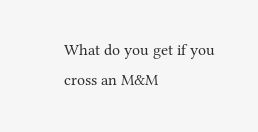What do you get if you cross an M&M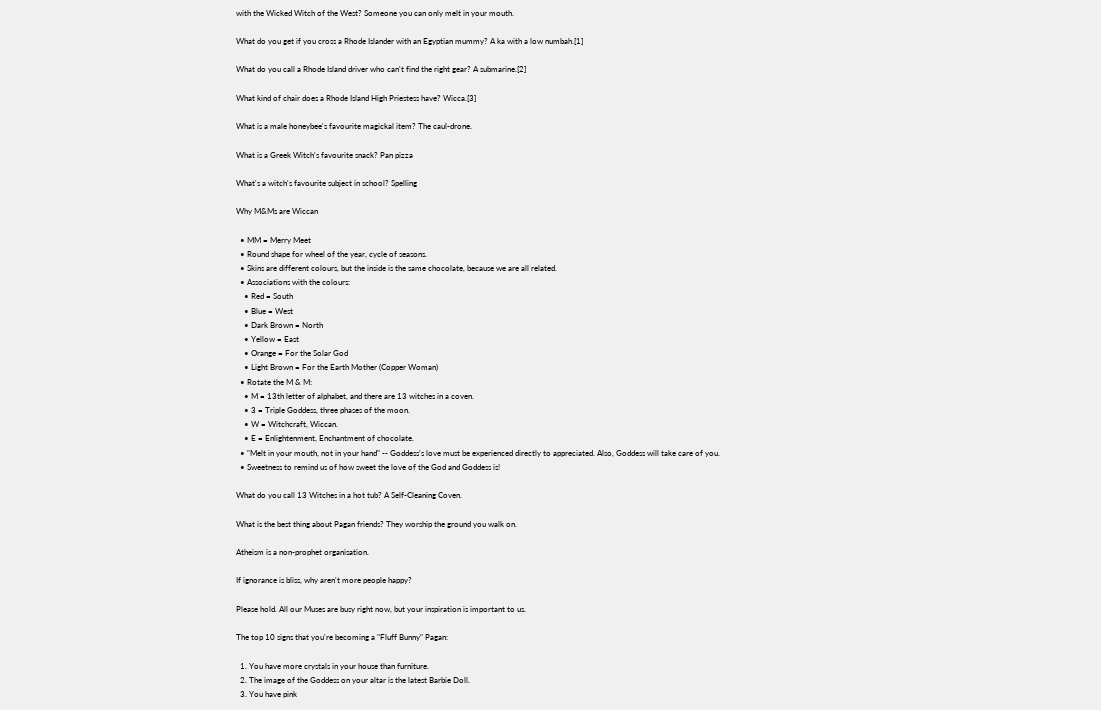with the Wicked Witch of the West? Someone you can only melt in your mouth.

What do you get if you cross a Rhode Islander with an Egyptian mummy? A ka with a low numbah.[1]

What do you call a Rhode Island driver who can't find the right gear? A submarine.[2]

What kind of chair does a Rhode Island High Priestess have? Wicca.[3]

What is a male honeybee's favourite magickal item? The caul-drone.

What is a Greek Witch's favourite snack? Pan pizza

What's a witch's favourite subject in school? Spelling

Why M&Ms are Wiccan

  • MM = Merry Meet
  • Round shape for wheel of the year, cycle of seasons.
  • Skins are different colours, but the inside is the same chocolate, because we are all related.
  • Associations with the colours:
    • Red = South
    • Blue = West
    • Dark Brown = North
    • Yellow = East
    • Orange = For the Solar God
    • Light Brown = For the Earth Mother (Copper Woman)
  • Rotate the M & M:
    • M = 13th letter of alphabet, and there are 13 witches in a coven.
    • 3 = Triple Goddess, three phases of the moon.
    • W = Witchcraft, Wiccan.
    • E = Enlightenment, Enchantment of chocolate.
  • "Melt in your mouth, not in your hand" -- Goddess's love must be experienced directly to appreciated. Also, Goddess will take care of you.
  • Sweetness to remind us of how sweet the love of the God and Goddess is!

What do you call 13 Witches in a hot tub? A Self-Cleaning Coven.

What is the best thing about Pagan friends? They worship the ground you walk on.

Atheism is a non-prophet organisation.

If ignorance is bliss, why aren't more people happy?

Please hold. All our Muses are busy right now, but your inspiration is important to us.

The top 10 signs that you're becoming a "Fluff Bunny" Pagan:

  1. You have more crystals in your house than furniture.
  2. The image of the Goddess on your altar is the latest Barbie Doll.
  3. You have pink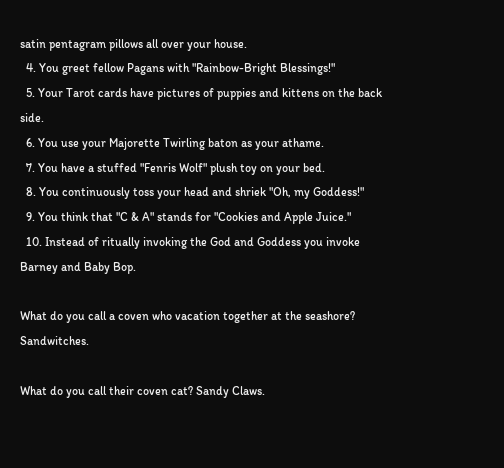satin pentagram pillows all over your house.
  4. You greet fellow Pagans with "Rainbow-Bright Blessings!"
  5. Your Tarot cards have pictures of puppies and kittens on the back side.
  6. You use your Majorette Twirling baton as your athame.
  7. You have a stuffed "Fenris Wolf" plush toy on your bed.
  8. You continuously toss your head and shriek "Oh, my Goddess!"
  9. You think that "C & A" stands for "Cookies and Apple Juice."
  10. Instead of ritually invoking the God and Goddess you invoke Barney and Baby Bop.

What do you call a coven who vacation together at the seashore? Sandwitches.

What do you call their coven cat? Sandy Claws.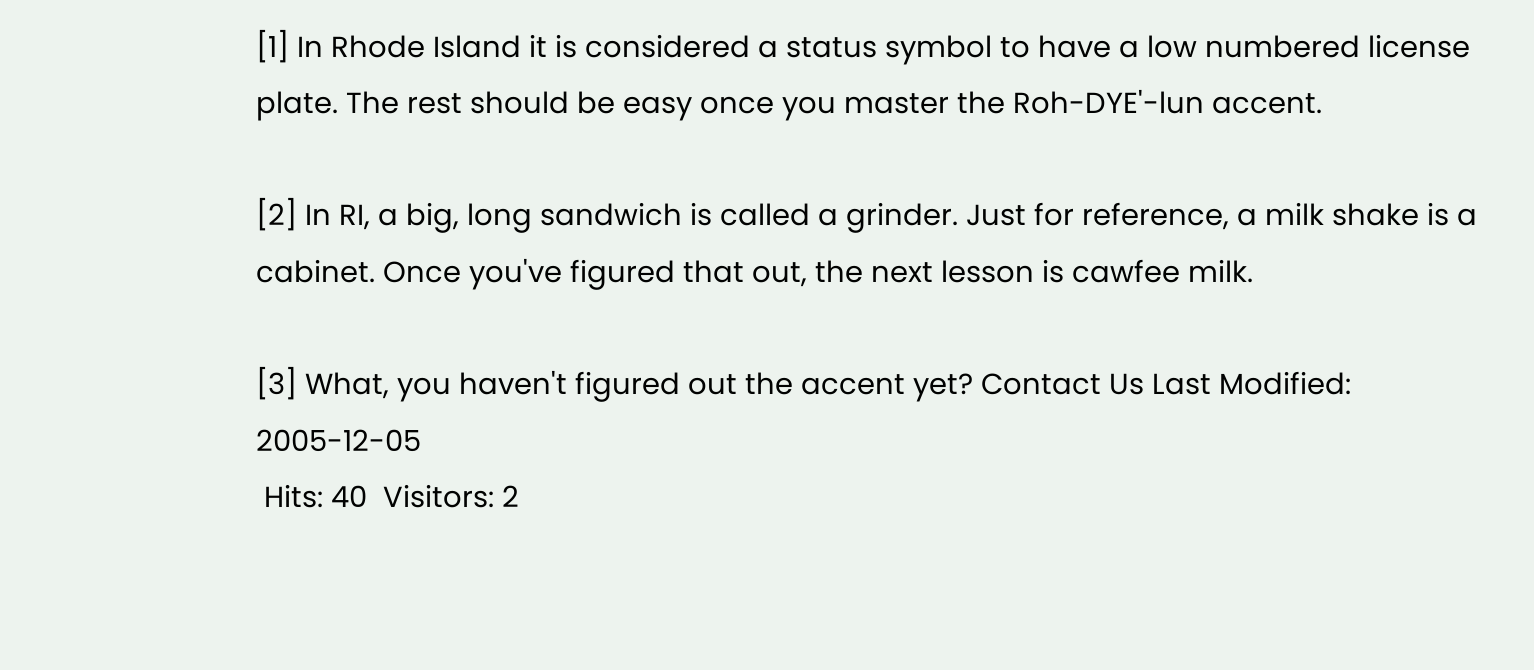[1] In Rhode Island it is considered a status symbol to have a low numbered license plate. The rest should be easy once you master the Roh-DYE'-lun accent.

[2] In RI, a big, long sandwich is called a grinder. Just for reference, a milk shake is a cabinet. Once you've figured that out, the next lesson is cawfee milk.

[3] What, you haven't figured out the accent yet? Contact Us Last Modified: 2005-12-05
 Hits: 40  Visitors: 2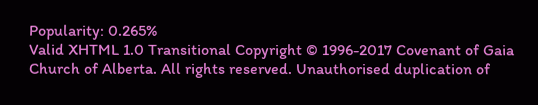Popularity: 0.265%
Valid XHTML 1.0 Transitional Copyright © 1996-2017 Covenant of Gaia Church of Alberta. All rights reserved. Unauthorised duplication of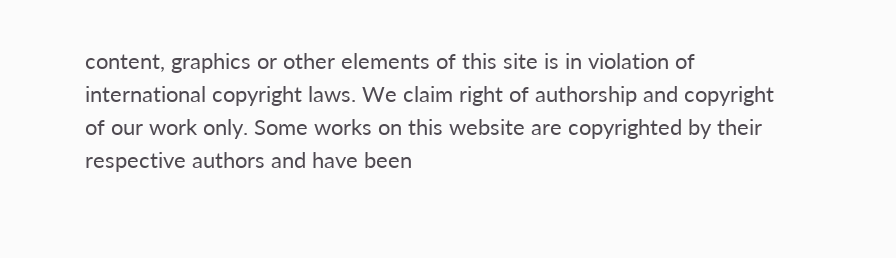content, graphics or other elements of this site is in violation of international copyright laws. We claim right of authorship and copyright of our work only. Some works on this website are copyrighted by their respective authors and have been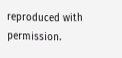reproduced with permission.